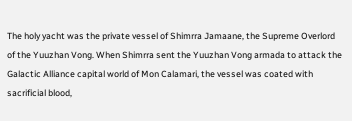The holy yacht was the private vessel of Shimrra Jamaane, the Supreme Overlord of the Yuuzhan Vong. When Shimrra sent the Yuuzhan Vong armada to attack the Galactic Alliance capital world of Mon Calamari, the vessel was coated with sacrificial blood,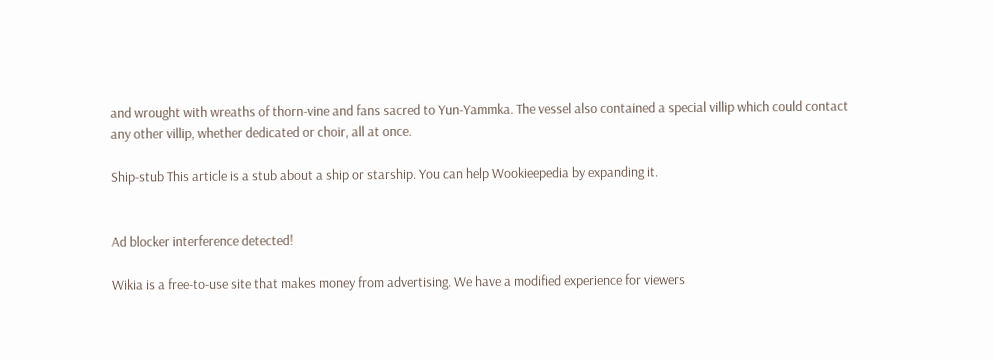and wrought with wreaths of thorn-vine and fans sacred to Yun-Yammka. The vessel also contained a special villip which could contact any other villip, whether dedicated or choir, all at once.

Ship-stub This article is a stub about a ship or starship. You can help Wookieepedia by expanding it.


Ad blocker interference detected!

Wikia is a free-to-use site that makes money from advertising. We have a modified experience for viewers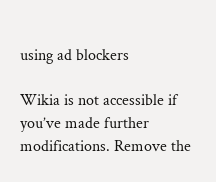using ad blockers

Wikia is not accessible if you’ve made further modifications. Remove the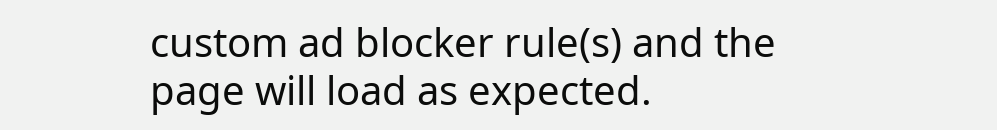custom ad blocker rule(s) and the page will load as expected.